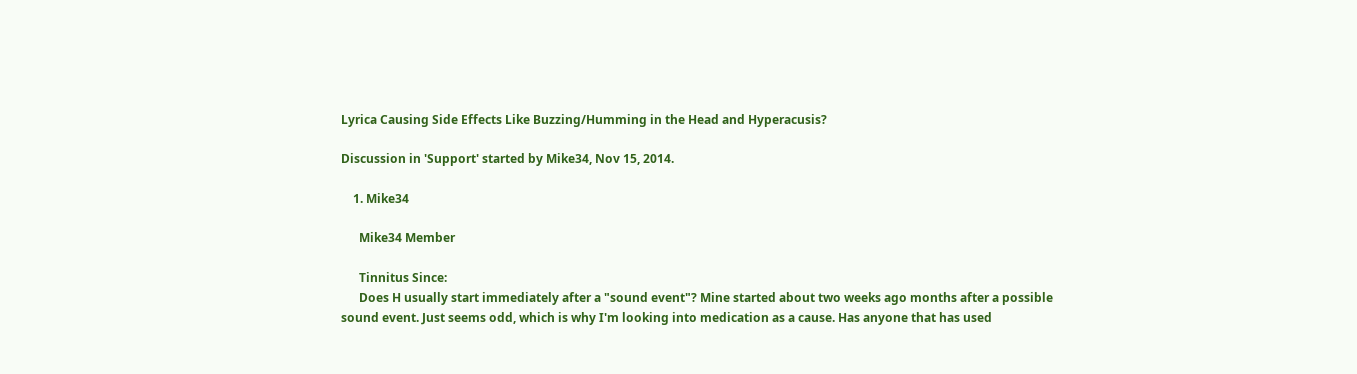Lyrica Causing Side Effects Like Buzzing/Humming in the Head and Hyperacusis?

Discussion in 'Support' started by Mike34, Nov 15, 2014.

    1. Mike34

      Mike34 Member

      Tinnitus Since:
      Does H usually start immediately after a "sound event"? Mine started about two weeks ago months after a possible sound event. Just seems odd, which is why I'm looking into medication as a cause. Has anyone that has used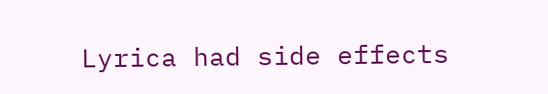Lyrica had side effects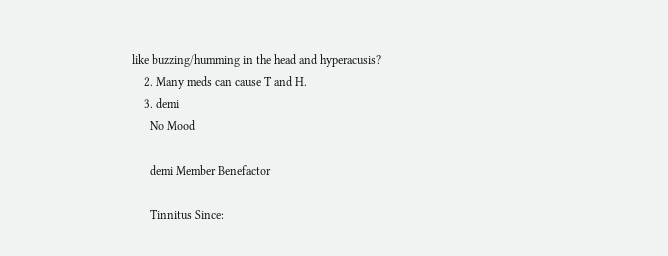like buzzing/humming in the head and hyperacusis?
    2. Many meds can cause T and H.
    3. demi
      No Mood

      demi Member Benefactor

      Tinnitus Since: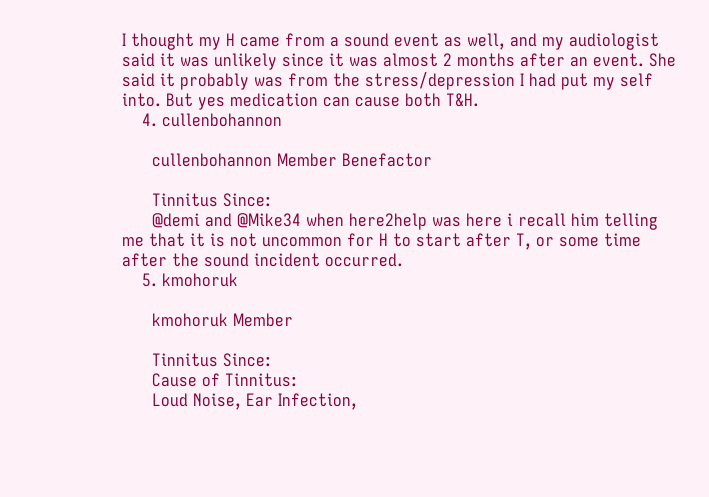I thought my H came from a sound event as well, and my audiologist said it was unlikely since it was almost 2 months after an event. She said it probably was from the stress/depression I had put my self into. But yes medication can cause both T&H.
    4. cullenbohannon

      cullenbohannon Member Benefactor

      Tinnitus Since:
      @demi and @Mike34 when here2help was here i recall him telling me that it is not uncommon for H to start after T, or some time after the sound incident occurred.
    5. kmohoruk

      kmohoruk Member

      Tinnitus Since:
      Cause of Tinnitus:
      Loud Noise, Ear Infection,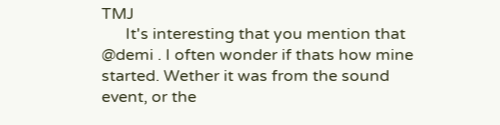TMJ
      It's interesting that you mention that @demi . I often wonder if thats how mine started. Wether it was from the sound event, or the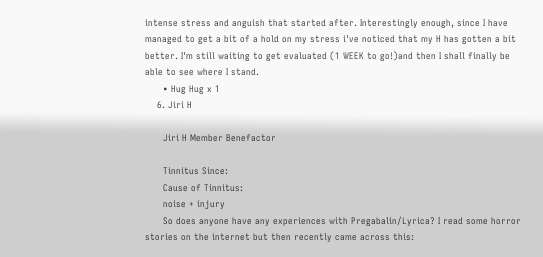intense stress and anguish that started after. Interestingly enough, since I have managed to get a bit of a hold on my stress i've noticed that my H has gotten a bit better. I'm still waiting to get evaluated (1 WEEK to go!)and then I shall finally be able to see where I stand.
      • Hug Hug x 1
    6. Jiri H

      Jiri H Member Benefactor

      Tinnitus Since:
      Cause of Tinnitus:
      noise + injury
      So does anyone have any experiences with Pregabalin/Lyrica? I read some horror stories on the internet but then recently came across this: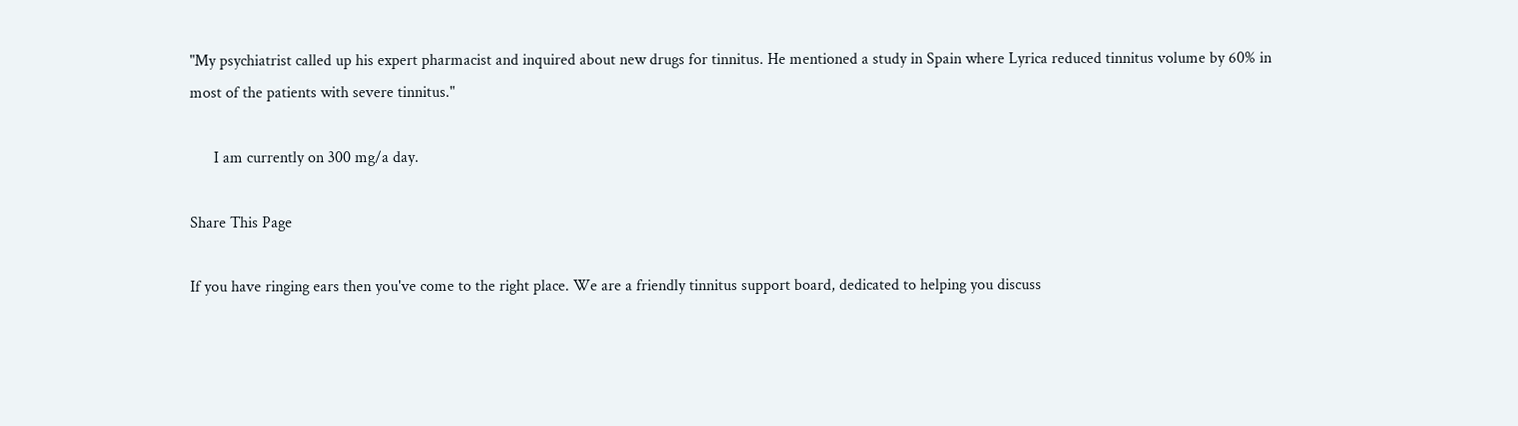"My psychiatrist called up his expert pharmacist and inquired about new drugs for tinnitus. He mentioned a study in Spain where Lyrica reduced tinnitus volume by 60% in most of the patients with severe tinnitus."

      I am currently on 300 mg/a day.

Share This Page

If you have ringing ears then you've come to the right place. We are a friendly tinnitus support board, dedicated to helping you discuss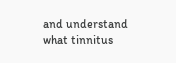and understand what tinnitus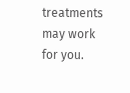treatments may work for you.